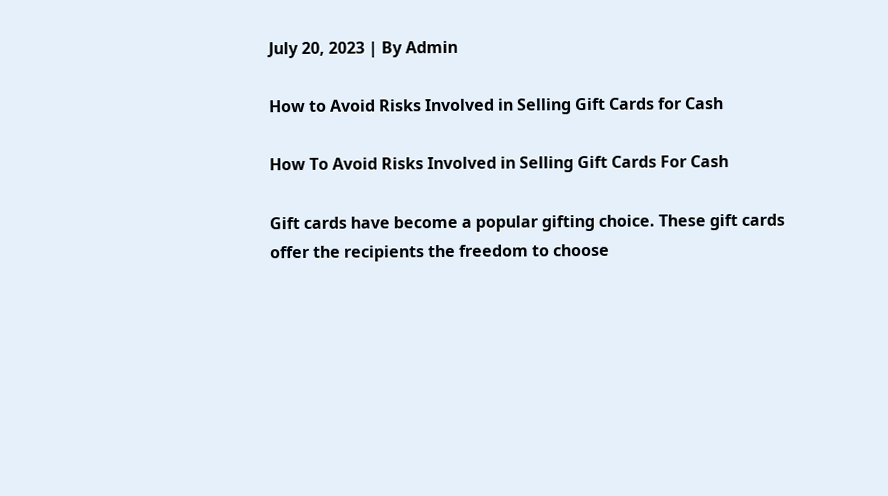July 20, 2023 | By Admin

How to Avoid Risks Involved in Selling Gift Cards for Cash

How To Avoid Risks Involved in Selling Gift Cards For Cash

Gift cards have become a popular gifting choice. These gift cards offer the recipients the freedom to choose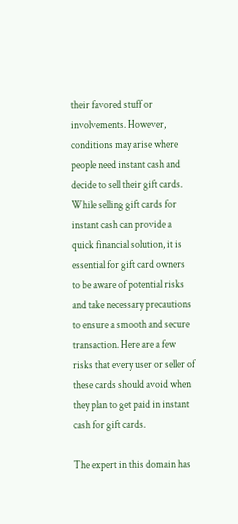their favored stuff or involvements. However, conditions may arise where people need instant cash and decide to sell their gift cards. While selling gift cards for instant cash can provide a quick financial solution, it is essential for gift card owners to be aware of potential risks and take necessary precautions to ensure a smooth and secure transaction. Here are a few risks that every user or seller of these cards should avoid when they plan to get paid in instant cash for gift cards.

The expert in this domain has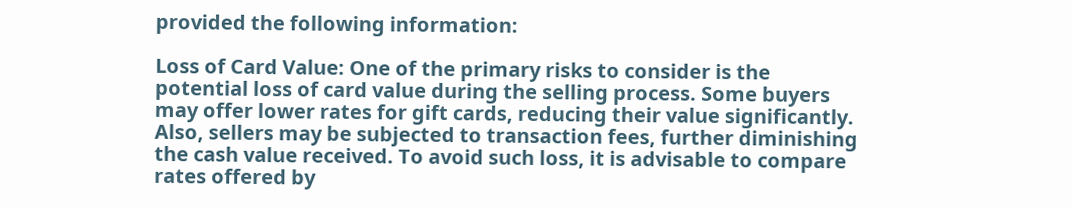provided the following information:

Loss of Card Value: One of the primary risks to consider is the potential loss of card value during the selling process. Some buyers may offer lower rates for gift cards, reducing their value significantly. Also, sellers may be subjected to transaction fees, further diminishing the cash value received. To avoid such loss, it is advisable to compare rates offered by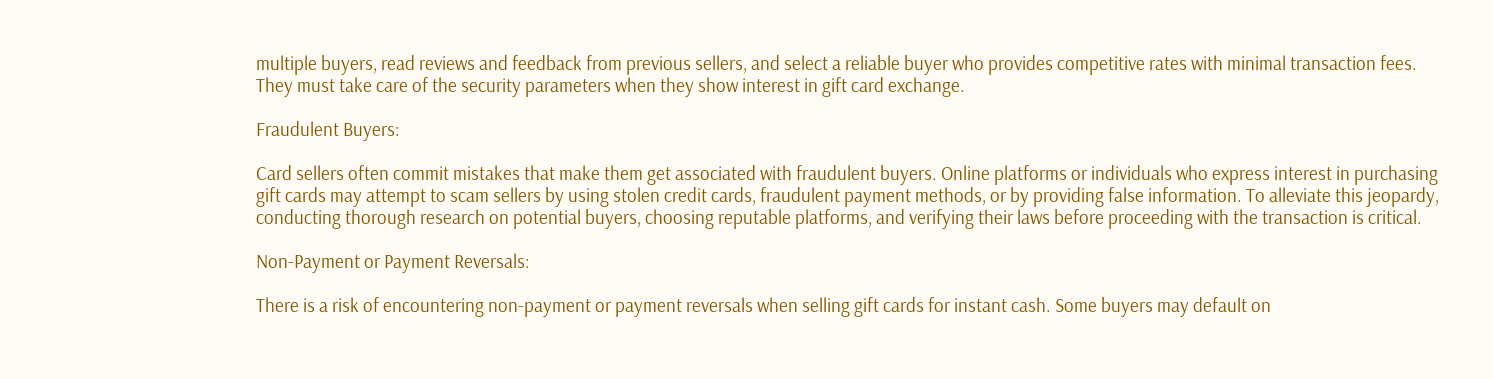multiple buyers, read reviews and feedback from previous sellers, and select a reliable buyer who provides competitive rates with minimal transaction fees. They must take care of the security parameters when they show interest in gift card exchange.

Fraudulent Buyers:

Card sellers often commit mistakes that make them get associated with fraudulent buyers. Online platforms or individuals who express interest in purchasing gift cards may attempt to scam sellers by using stolen credit cards, fraudulent payment methods, or by providing false information. To alleviate this jeopardy, conducting thorough research on potential buyers, choosing reputable platforms, and verifying their laws before proceeding with the transaction is critical.

Non-Payment or Payment Reversals:

There is a risk of encountering non-payment or payment reversals when selling gift cards for instant cash. Some buyers may default on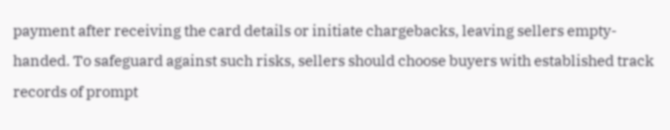payment after receiving the card details or initiate chargebacks, leaving sellers empty-handed. To safeguard against such risks, sellers should choose buyers with established track records of prompt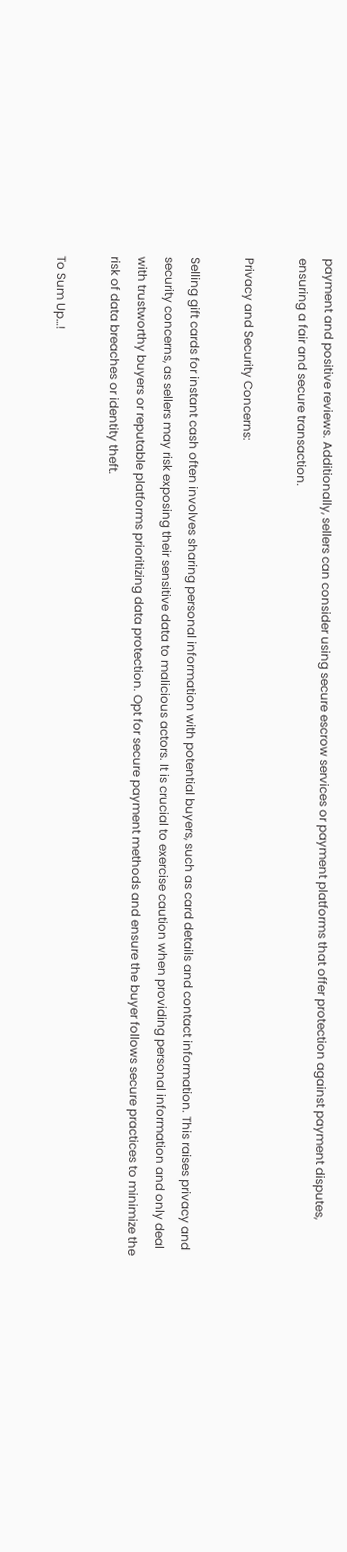payment and positive reviews. Additionally, sellers can consider using secure escrow services or payment platforms that offer protection against payment disputes, ensuring a fair and secure transaction.

Privacy and Security Concerns:

Selling gift cards for instant cash often involves sharing personal information with potential buyers, such as card details and contact information. This raises privacy and security concerns, as sellers may risk exposing their sensitive data to malicious actors. It is crucial to exercise caution when providing personal information and only deal with trustworthy buyers or reputable platforms prioritizing data protection. Opt for secure payment methods and ensure the buyer follows secure practices to minimize the risk of data breaches or identity theft.

To Sum Up…!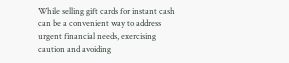While selling gift cards for instant cash can be a convenient way to address urgent financial needs, exercising caution and avoiding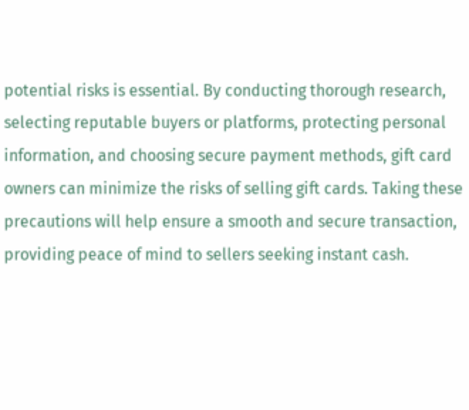potential risks is essential. By conducting thorough research, selecting reputable buyers or platforms, protecting personal information, and choosing secure payment methods, gift card owners can minimize the risks of selling gift cards. Taking these precautions will help ensure a smooth and secure transaction, providing peace of mind to sellers seeking instant cash.